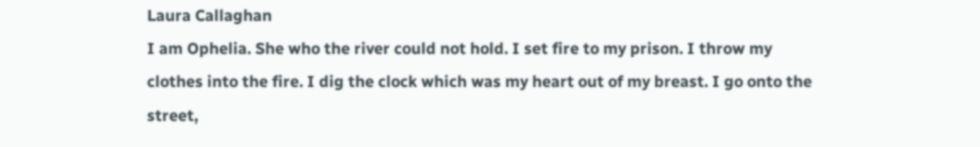Laura Callaghan
I am Ophelia. She who the river could not hold. I set fire to my prison. I throw my clothes into the fire. I dig the clock which was my heart out of my breast. I go onto the street,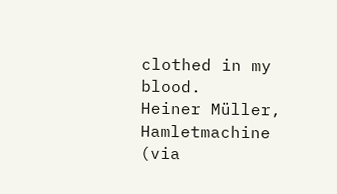clothed in my blood.
Heiner Müller, Hamletmachine (via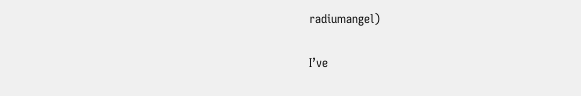radiumangel)

I’ve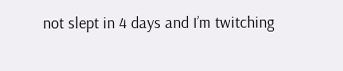not slept in 4 days and I’m twitching